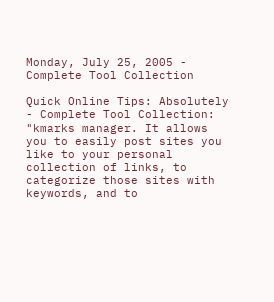Monday, July 25, 2005 - Complete Tool Collection

Quick Online Tips: Absolutely - Complete Tool Collection: "kmarks manager. It allows you to easily post sites you like to your personal collection of links, to categorize those sites with keywords, and to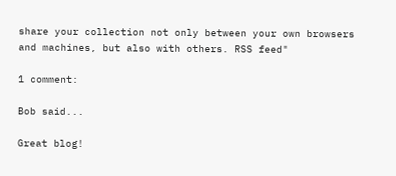share your collection not only between your own browsers and machines, but also with others. RSS feed"

1 comment:

Bob said...

Great blog!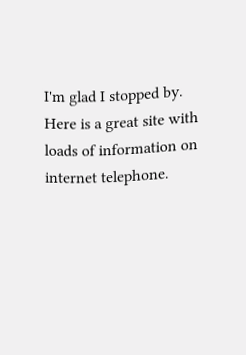I'm glad I stopped by. Here is a great site with loads of information on internet telephone.